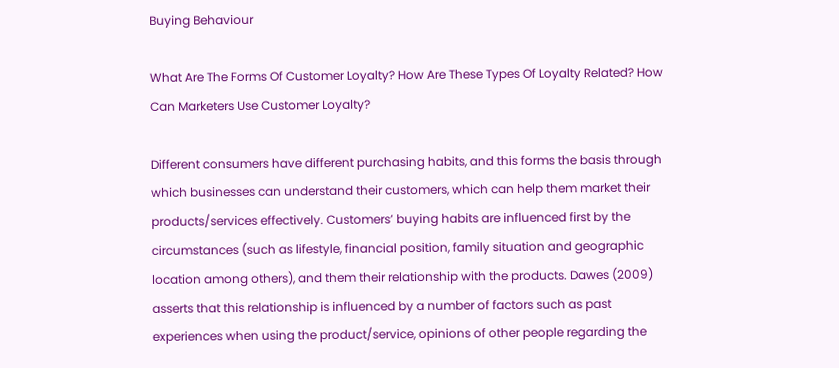Buying Behaviour

What Are The Forms Of Customer Loyalty? How Are These Types Of Loyalty Related? How Can Marketers Use Customer Loyalty?

Different consumers have different purchasing habits, and this forms the basis through which businesses can understand their customers, which can help them market their products/services effectively. Customers’ buying habits are influenced first by the circumstances (such as lifestyle, financial position, family situation and geographic location among others), and them their relationship with the products. Dawes (2009) asserts that this relationship is influenced by a number of factors such as past experiences when using the product/service, opinions of other people regarding the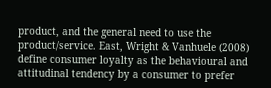product, and the general need to use the product/service. East, Wright & Vanhuele (2008) define consumer loyalty as the behavioural and attitudinal tendency by a consumer to prefer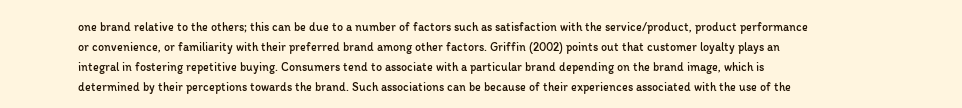one brand relative to the others; this can be due to a number of factors such as satisfaction with the service/product, product performance or convenience, or familiarity with their preferred brand among other factors. Griffin (2002) points out that customer loyalty plays an integral in fostering repetitive buying. Consumers tend to associate with a particular brand depending on the brand image, which is determined by their perceptions towards the brand. Such associations can be because of their experiences associated with the use of the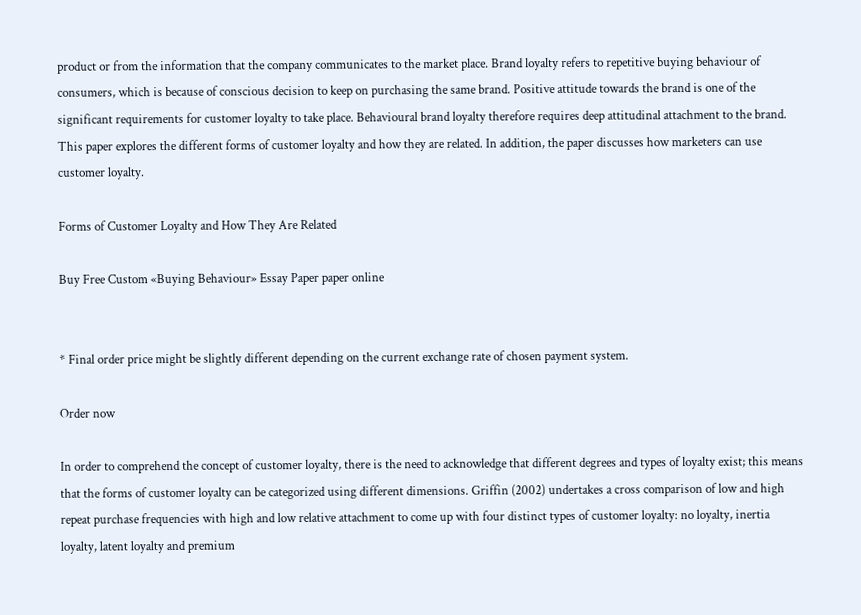product or from the information that the company communicates to the market place. Brand loyalty refers to repetitive buying behaviour of consumers, which is because of conscious decision to keep on purchasing the same brand. Positive attitude towards the brand is one of the significant requirements for customer loyalty to take place. Behavioural brand loyalty therefore requires deep attitudinal attachment to the brand. This paper explores the different forms of customer loyalty and how they are related. In addition, the paper discusses how marketers can use customer loyalty.

Forms of Customer Loyalty and How They Are Related

Buy Free Custom «Buying Behaviour» Essay Paper paper online


* Final order price might be slightly different depending on the current exchange rate of chosen payment system.

Order now

In order to comprehend the concept of customer loyalty, there is the need to acknowledge that different degrees and types of loyalty exist; this means that the forms of customer loyalty can be categorized using different dimensions. Griffin (2002) undertakes a cross comparison of low and high repeat purchase frequencies with high and low relative attachment to come up with four distinct types of customer loyalty: no loyalty, inertia loyalty, latent loyalty and premium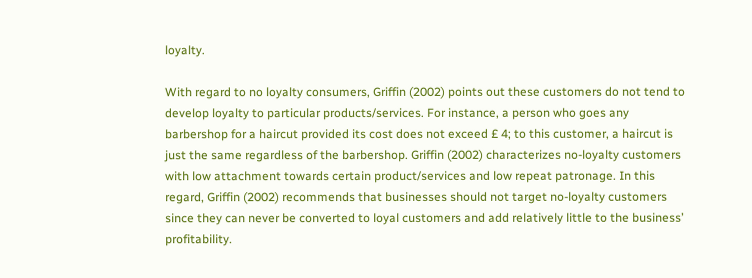loyalty.

With regard to no loyalty consumers, Griffin (2002) points out these customers do not tend to develop loyalty to particular products/services. For instance, a person who goes any barbershop for a haircut provided its cost does not exceed £ 4; to this customer, a haircut is just the same regardless of the barbershop. Griffin (2002) characterizes no-loyalty customers with low attachment towards certain product/services and low repeat patronage. In this regard, Griffin (2002) recommends that businesses should not target no-loyalty customers since they can never be converted to loyal customers and add relatively little to the business’ profitability.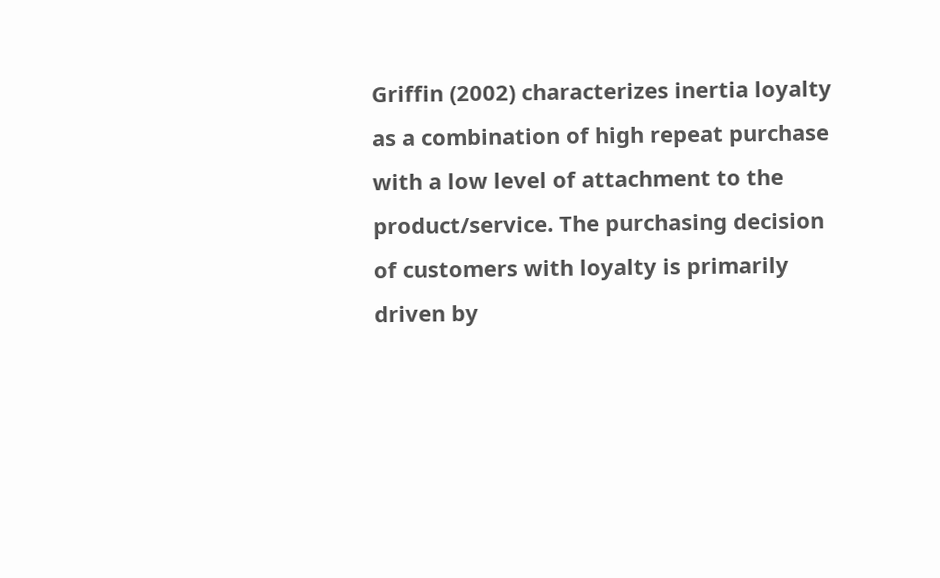Griffin (2002) characterizes inertia loyalty as a combination of high repeat purchase with a low level of attachment to the product/service. The purchasing decision of customers with loyalty is primarily driven by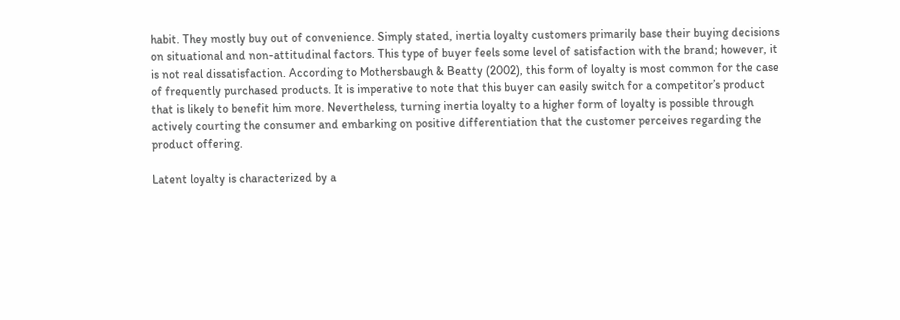habit. They mostly buy out of convenience. Simply stated, inertia loyalty customers primarily base their buying decisions on situational and non-attitudinal factors. This type of buyer feels some level of satisfaction with the brand; however, it is not real dissatisfaction. According to Mothersbaugh & Beatty (2002), this form of loyalty is most common for the case of frequently purchased products. It is imperative to note that this buyer can easily switch for a competitor’s product that is likely to benefit him more. Nevertheless, turning inertia loyalty to a higher form of loyalty is possible through actively courting the consumer and embarking on positive differentiation that the customer perceives regarding the product offering.

Latent loyalty is characterized by a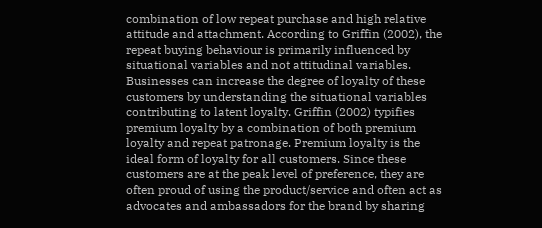combination of low repeat purchase and high relative attitude and attachment. According to Griffin (2002), the repeat buying behaviour is primarily influenced by situational variables and not attitudinal variables. Businesses can increase the degree of loyalty of these customers by understanding the situational variables contributing to latent loyalty. Griffin (2002) typifies premium loyalty by a combination of both premium loyalty and repeat patronage. Premium loyalty is the ideal form of loyalty for all customers. Since these customers are at the peak level of preference, they are often proud of using the product/service and often act as advocates and ambassadors for the brand by sharing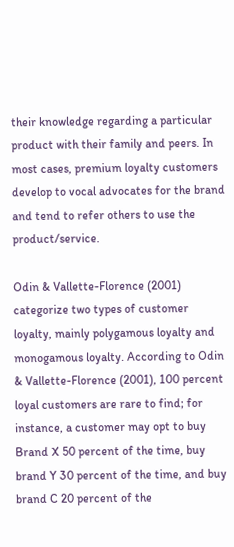their knowledge regarding a particular product with their family and peers. In most cases, premium loyalty customers develop to vocal advocates for the brand and tend to refer others to use the product/service.

Odin & Vallette-Florence (2001) categorize two types of customer loyalty, mainly polygamous loyalty and monogamous loyalty. According to Odin & Vallette-Florence (2001), 100 percent loyal customers are rare to find; for instance, a customer may opt to buy Brand X 50 percent of the time, buy brand Y 30 percent of the time, and buy brand C 20 percent of the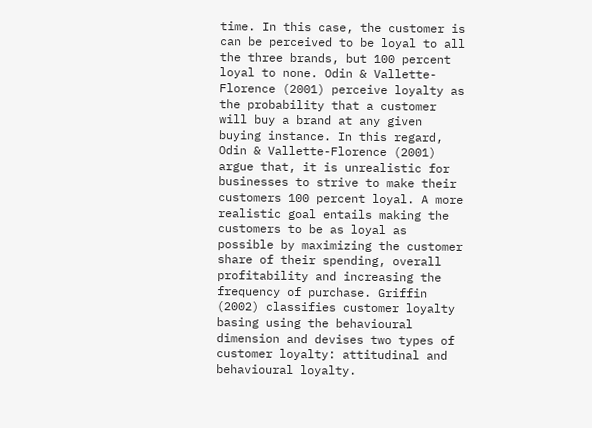time. In this case, the customer is can be perceived to be loyal to all the three brands, but 100 percent loyal to none. Odin & Vallette-Florence (2001) perceive loyalty as the probability that a customer will buy a brand at any given buying instance. In this regard, Odin & Vallette-Florence (2001) argue that, it is unrealistic for businesses to strive to make their customers 100 percent loyal. A more realistic goal entails making the customers to be as loyal as possible by maximizing the customer share of their spending, overall profitability and increasing the frequency of purchase. Griffin (2002) classifies customer loyalty basing using the behavioural dimension and devises two types of customer loyalty: attitudinal and behavioural loyalty.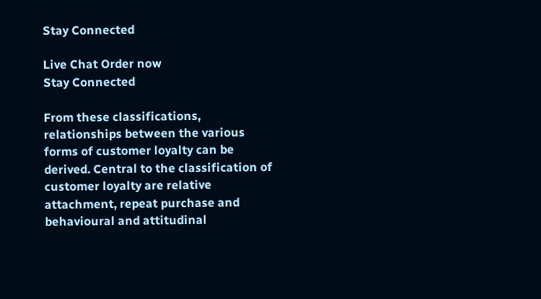Stay Connected

Live Chat Order now
Stay Connected

From these classifications, relationships between the various forms of customer loyalty can be derived. Central to the classification of customer loyalty are relative attachment, repeat purchase and behavioural and attitudinal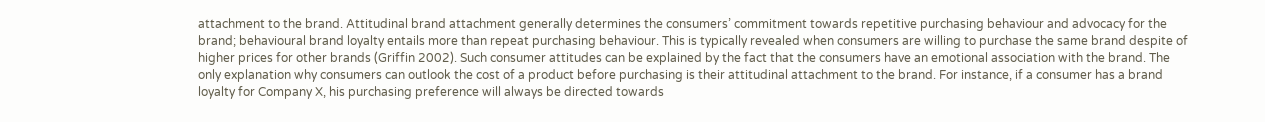attachment to the brand. Attitudinal brand attachment generally determines the consumers’ commitment towards repetitive purchasing behaviour and advocacy for the brand; behavioural brand loyalty entails more than repeat purchasing behaviour. This is typically revealed when consumers are willing to purchase the same brand despite of higher prices for other brands (Griffin 2002). Such consumer attitudes can be explained by the fact that the consumers have an emotional association with the brand. The only explanation why consumers can outlook the cost of a product before purchasing is their attitudinal attachment to the brand. For instance, if a consumer has a brand loyalty for Company X, his purchasing preference will always be directed towards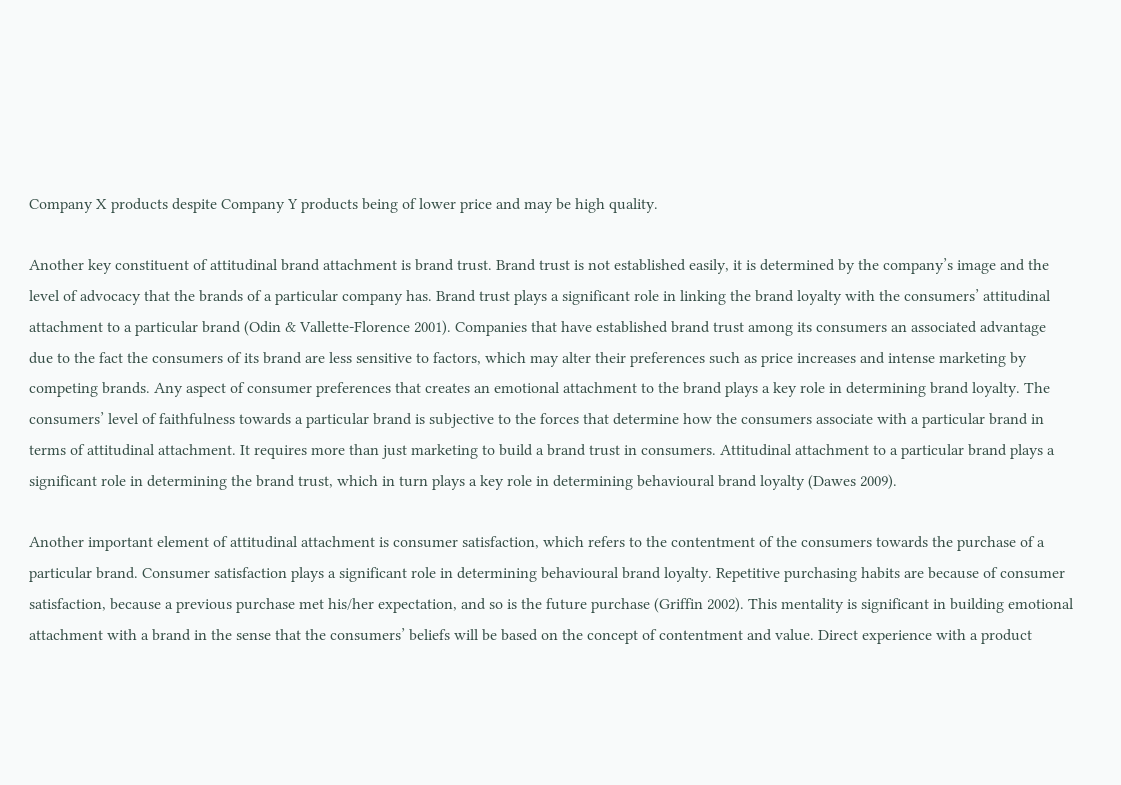Company X products despite Company Y products being of lower price and may be high quality.

Another key constituent of attitudinal brand attachment is brand trust. Brand trust is not established easily, it is determined by the company’s image and the level of advocacy that the brands of a particular company has. Brand trust plays a significant role in linking the brand loyalty with the consumers’ attitudinal attachment to a particular brand (Odin & Vallette-Florence 2001). Companies that have established brand trust among its consumers an associated advantage due to the fact the consumers of its brand are less sensitive to factors, which may alter their preferences such as price increases and intense marketing by competing brands. Any aspect of consumer preferences that creates an emotional attachment to the brand plays a key role in determining brand loyalty. The consumers’ level of faithfulness towards a particular brand is subjective to the forces that determine how the consumers associate with a particular brand in terms of attitudinal attachment. It requires more than just marketing to build a brand trust in consumers. Attitudinal attachment to a particular brand plays a significant role in determining the brand trust, which in turn plays a key role in determining behavioural brand loyalty (Dawes 2009).

Another important element of attitudinal attachment is consumer satisfaction, which refers to the contentment of the consumers towards the purchase of a particular brand. Consumer satisfaction plays a significant role in determining behavioural brand loyalty. Repetitive purchasing habits are because of consumer satisfaction, because a previous purchase met his/her expectation, and so is the future purchase (Griffin 2002). This mentality is significant in building emotional attachment with a brand in the sense that the consumers’ beliefs will be based on the concept of contentment and value. Direct experience with a product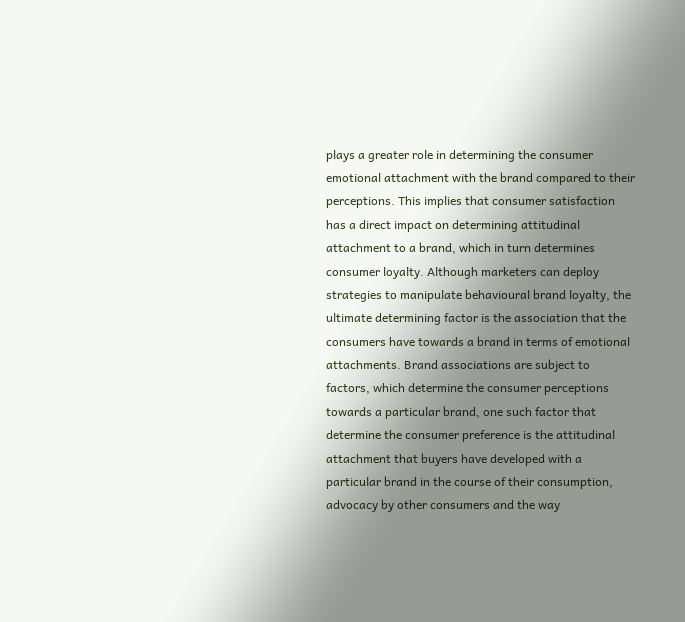plays a greater role in determining the consumer emotional attachment with the brand compared to their perceptions. This implies that consumer satisfaction has a direct impact on determining attitudinal attachment to a brand, which in turn determines consumer loyalty. Although marketers can deploy strategies to manipulate behavioural brand loyalty, the ultimate determining factor is the association that the consumers have towards a brand in terms of emotional attachments. Brand associations are subject to factors, which determine the consumer perceptions towards a particular brand, one such factor that determine the consumer preference is the attitudinal attachment that buyers have developed with a particular brand in the course of their consumption, advocacy by other consumers and the way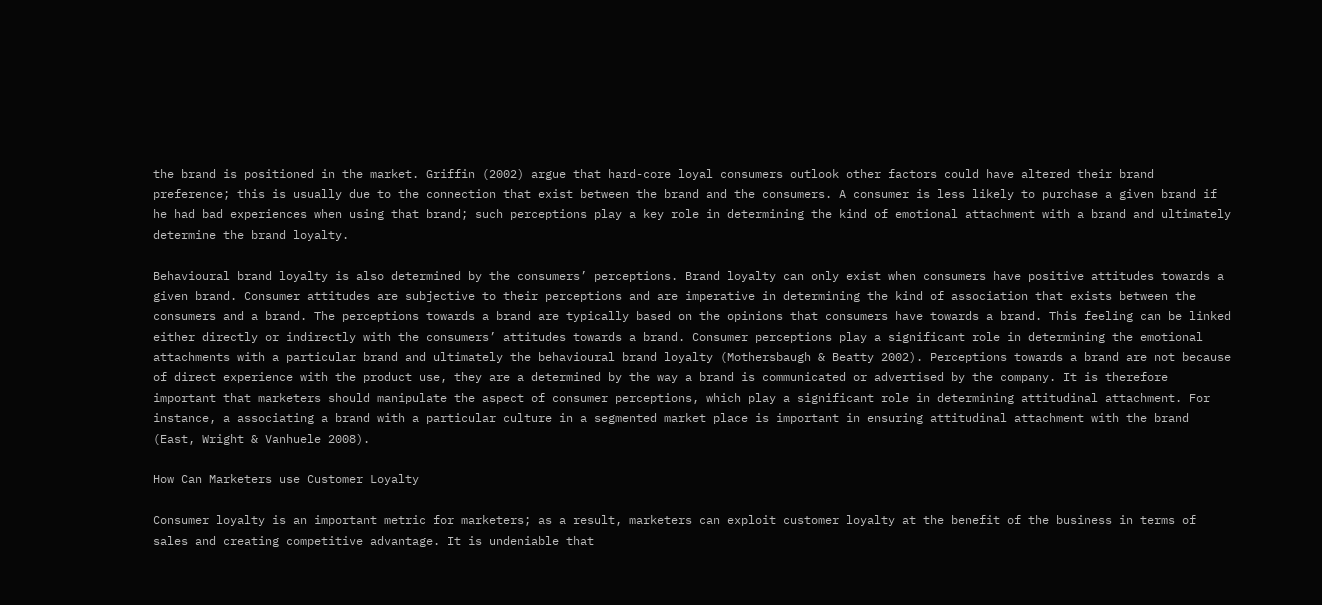the brand is positioned in the market. Griffin (2002) argue that hard-core loyal consumers outlook other factors could have altered their brand preference; this is usually due to the connection that exist between the brand and the consumers. A consumer is less likely to purchase a given brand if he had bad experiences when using that brand; such perceptions play a key role in determining the kind of emotional attachment with a brand and ultimately determine the brand loyalty.

Behavioural brand loyalty is also determined by the consumers’ perceptions. Brand loyalty can only exist when consumers have positive attitudes towards a given brand. Consumer attitudes are subjective to their perceptions and are imperative in determining the kind of association that exists between the consumers and a brand. The perceptions towards a brand are typically based on the opinions that consumers have towards a brand. This feeling can be linked either directly or indirectly with the consumers’ attitudes towards a brand. Consumer perceptions play a significant role in determining the emotional attachments with a particular brand and ultimately the behavioural brand loyalty (Mothersbaugh & Beatty 2002). Perceptions towards a brand are not because of direct experience with the product use, they are a determined by the way a brand is communicated or advertised by the company. It is therefore important that marketers should manipulate the aspect of consumer perceptions, which play a significant role in determining attitudinal attachment. For instance, a associating a brand with a particular culture in a segmented market place is important in ensuring attitudinal attachment with the brand (East, Wright & Vanhuele 2008).

How Can Marketers use Customer Loyalty

Consumer loyalty is an important metric for marketers; as a result, marketers can exploit customer loyalty at the benefit of the business in terms of sales and creating competitive advantage. It is undeniable that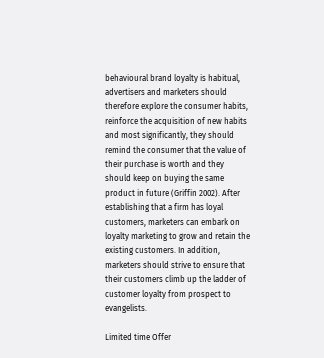behavioural brand loyalty is habitual, advertisers and marketers should therefore explore the consumer habits, reinforce the acquisition of new habits and most significantly, they should remind the consumer that the value of their purchase is worth and they should keep on buying the same product in future (Griffin 2002). After establishing that a firm has loyal customers, marketers can embark on loyalty marketing to grow and retain the existing customers. In addition, marketers should strive to ensure that their customers climb up the ladder of customer loyalty from prospect to evangelists.

Limited time Offer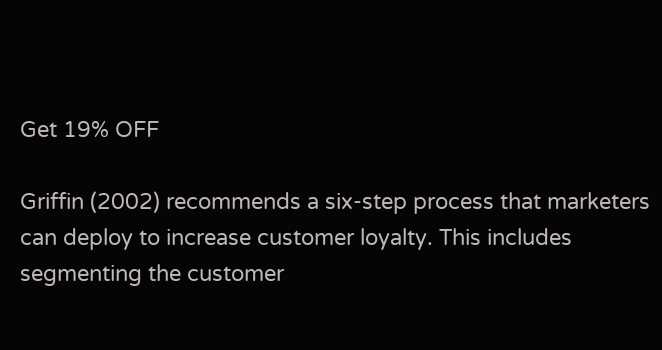Get 19% OFF

Griffin (2002) recommends a six-step process that marketers can deploy to increase customer loyalty. This includes segmenting the customer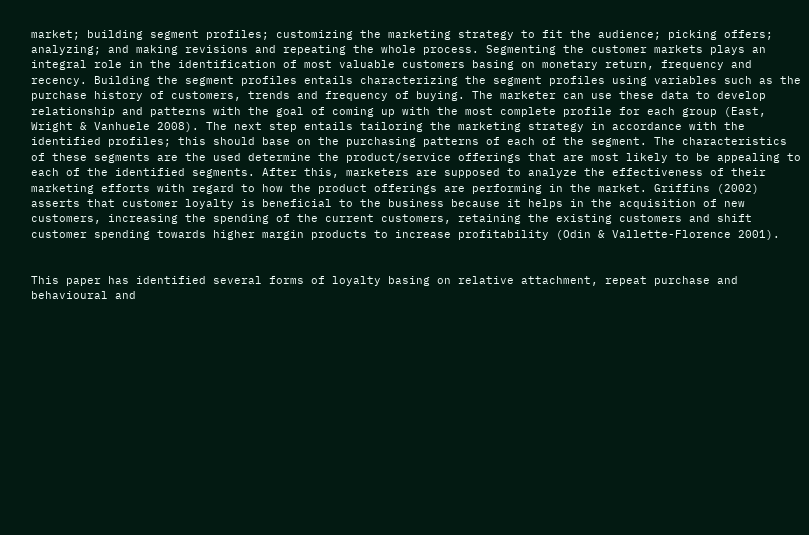market; building segment profiles; customizing the marketing strategy to fit the audience; picking offers; analyzing; and making revisions and repeating the whole process. Segmenting the customer markets plays an integral role in the identification of most valuable customers basing on monetary return, frequency and recency. Building the segment profiles entails characterizing the segment profiles using variables such as the purchase history of customers, trends and frequency of buying. The marketer can use these data to develop relationship and patterns with the goal of coming up with the most complete profile for each group (East, Wright & Vanhuele 2008). The next step entails tailoring the marketing strategy in accordance with the identified profiles; this should base on the purchasing patterns of each of the segment. The characteristics of these segments are the used determine the product/service offerings that are most likely to be appealing to each of the identified segments. After this, marketers are supposed to analyze the effectiveness of their marketing efforts with regard to how the product offerings are performing in the market. Griffins (2002) asserts that customer loyalty is beneficial to the business because it helps in the acquisition of new customers, increasing the spending of the current customers, retaining the existing customers and shift customer spending towards higher margin products to increase profitability (Odin & Vallette-Florence 2001).


This paper has identified several forms of loyalty basing on relative attachment, repeat purchase and behavioural and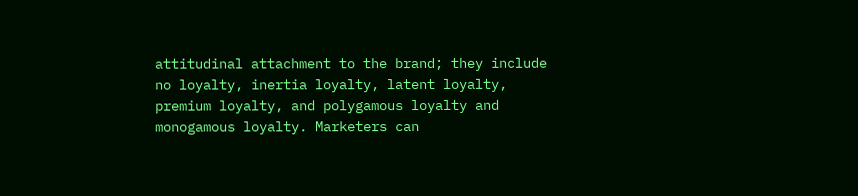attitudinal attachment to the brand; they include no loyalty, inertia loyalty, latent loyalty, premium loyalty, and polygamous loyalty and monogamous loyalty. Marketers can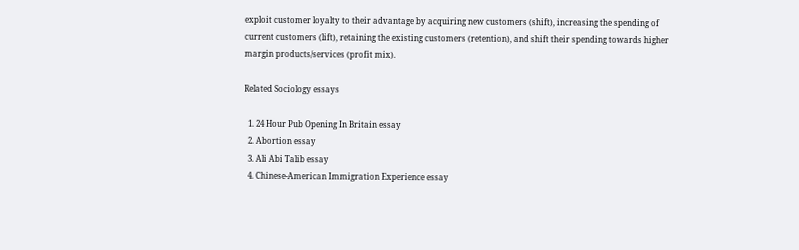exploit customer loyalty to their advantage by acquiring new customers (shift), increasing the spending of current customers (lift), retaining the existing customers (retention), and shift their spending towards higher margin products/services (profit mix).

Related Sociology essays

  1. 24 Hour Pub Opening In Britain essay
  2. Abortion essay
  3. Ali Abi Talib essay
  4. Chinese-American Immigration Experience essay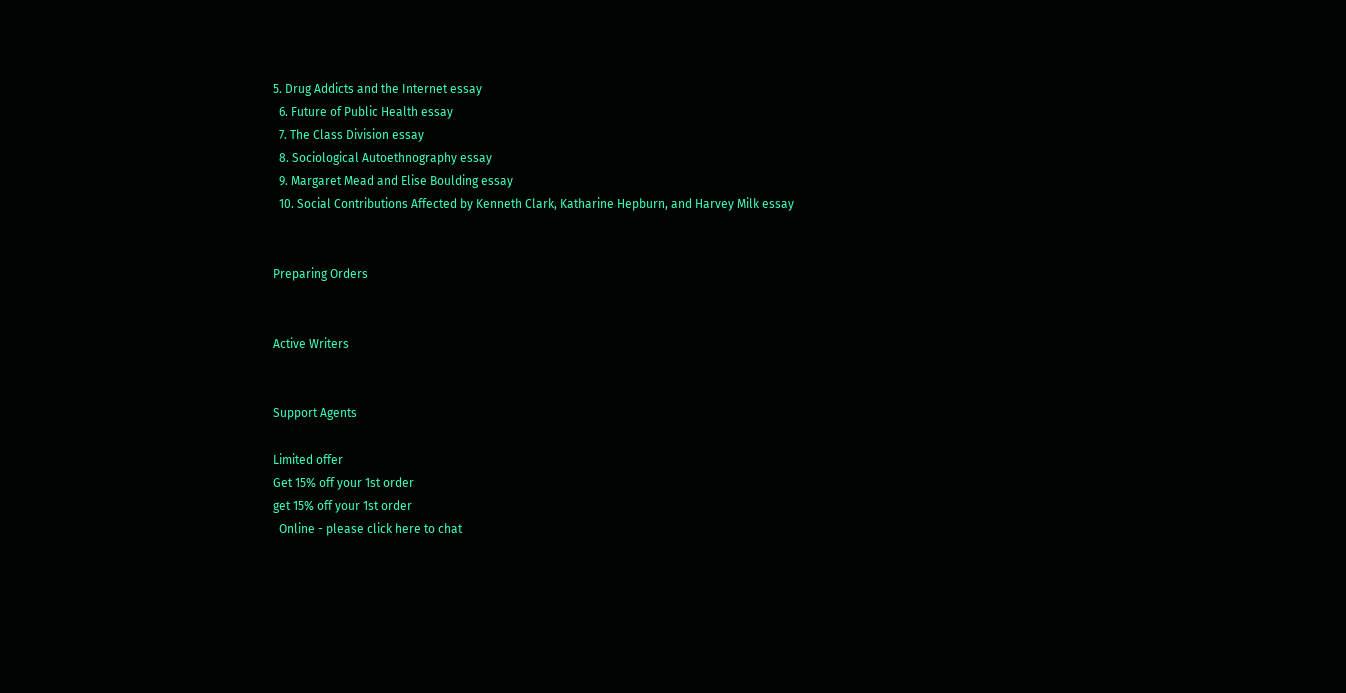5. Drug Addicts and the Internet essay
  6. Future of Public Health essay
  7. The Class Division essay
  8. Sociological Autoethnography essay
  9. Margaret Mead and Elise Boulding essay
  10. Social Contributions Affected by Kenneth Clark, Katharine Hepburn, and Harvey Milk essay


Preparing Orders


Active Writers


Support Agents

Limited offer
Get 15% off your 1st order
get 15% off your 1st order
  Online - please click here to chat